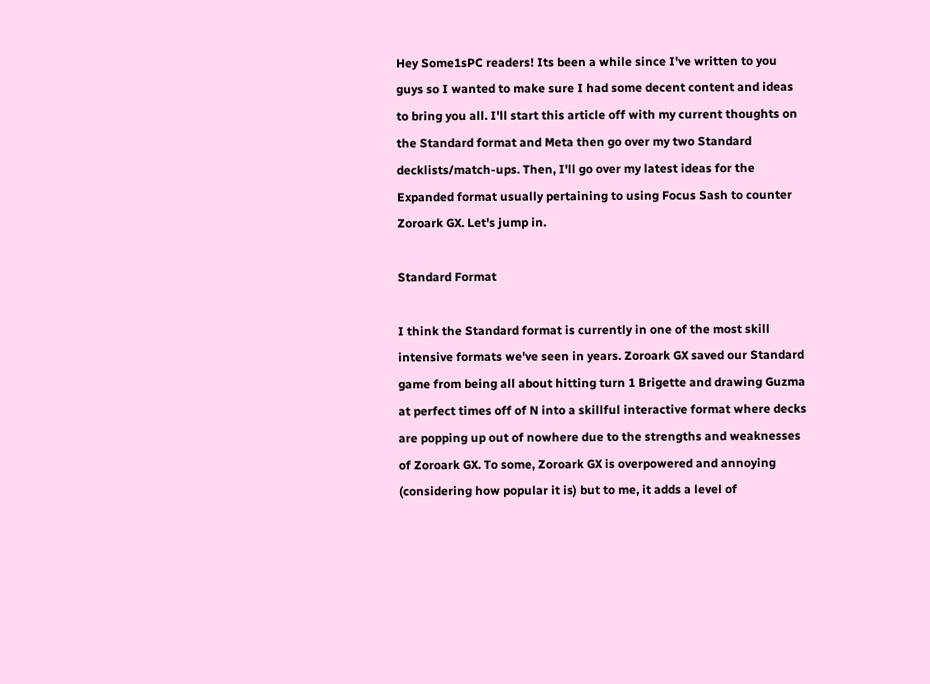Hey Some1sPC readers! Its been a while since I've written to you guys so I wanted to make sure I had some decent content and ideas to bring you all. I'll start this article off with my current thoughts on the Standard format and Meta then go over my two Standard decklists/match-ups. Then, I'll go over my latest ideas for the Expanded format usually pertaining to using Focus Sash to counter Zoroark GX. Let's jump in.

Standard Format

I think the Standard format is currently in one of the most skill intensive formats we've seen in years. Zoroark GX saved our Standard game from being all about hitting turn 1 Brigette and drawing Guzma at perfect times off of N into a skillful interactive format where decks are popping up out of nowhere due to the strengths and weaknesses of Zoroark GX. To some, Zoroark GX is overpowered and annoying (considering how popular it is) but to me, it adds a level of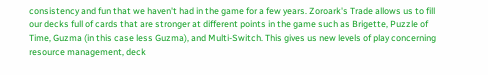consistency and fun that we haven't had in the game for a few years. Zoroark's Trade allows us to fill our decks full of cards that are stronger at different points in the game such as Brigette, Puzzle of Time, Guzma (in this case less Guzma), and Multi-Switch. This gives us new levels of play concerning resource management, deck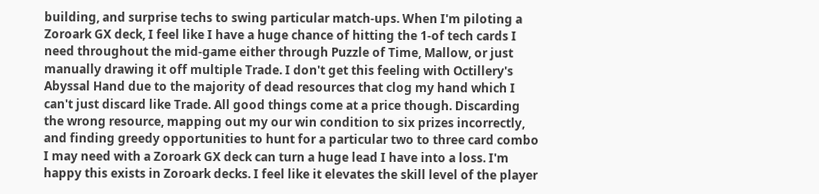building, and surprise techs to swing particular match-ups. When I'm piloting a Zoroark GX deck, I feel like I have a huge chance of hitting the 1-of tech cards I need throughout the mid-game either through Puzzle of Time, Mallow, or just manually drawing it off multiple Trade. I don't get this feeling with Octillery's Abyssal Hand due to the majority of dead resources that clog my hand which I can't just discard like Trade. All good things come at a price though. Discarding the wrong resource, mapping out my our win condition to six prizes incorrectly, and finding greedy opportunities to hunt for a particular two to three card combo I may need with a Zoroark GX deck can turn a huge lead I have into a loss. I'm happy this exists in Zoroark decks. I feel like it elevates the skill level of the player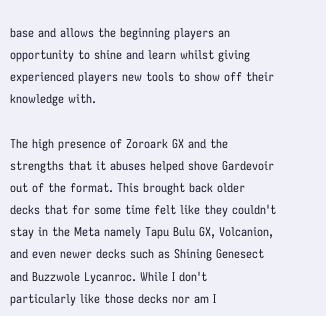base and allows the beginning players an opportunity to shine and learn whilst giving experienced players new tools to show off their knowledge with.

The high presence of Zoroark GX and the strengths that it abuses helped shove Gardevoir out of the format. This brought back older decks that for some time felt like they couldn't stay in the Meta namely Tapu Bulu GX, Volcanion, and even newer decks such as Shining Genesect and Buzzwole Lycanroc. While I don't particularly like those decks nor am I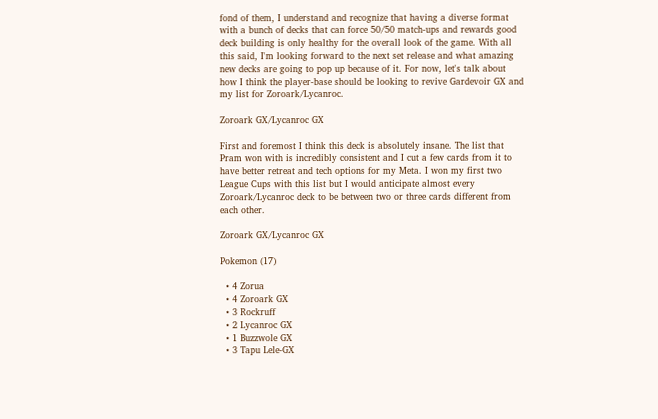fond of them, I understand and recognize that having a diverse format with a bunch of decks that can force 50/50 match-ups and rewards good deck building is only healthy for the overall look of the game. With all this said, I'm looking forward to the next set release and what amazing new decks are going to pop up because of it. For now, let's talk about how I think the player-base should be looking to revive Gardevoir GX and my list for Zoroark/Lycanroc.

Zoroark GX/Lycanroc GX

First and foremost I think this deck is absolutely insane. The list that Pram won with is incredibly consistent and I cut a few cards from it to have better retreat and tech options for my Meta. I won my first two League Cups with this list but I would anticipate almost every Zoroark/Lycanroc deck to be between two or three cards different from each other.

Zoroark GX/Lycanroc GX

Pokemon (17)

  • 4 Zorua
  • 4 Zoroark GX
  • 3 Rockruff
  • 2 Lycanroc GX
  • 1 Buzzwole GX
  • 3 Tapu Lele-GX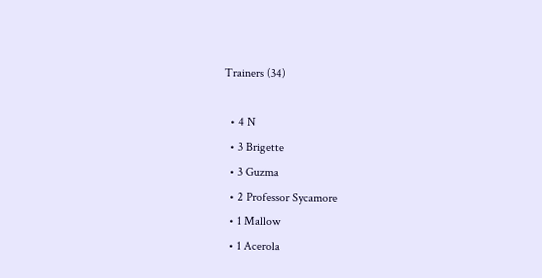Trainers (34)

  • 4 N
  • 3 Brigette
  • 3 Guzma
  • 2 Professor Sycamore
  • 1 Mallow
  • 1 Acerola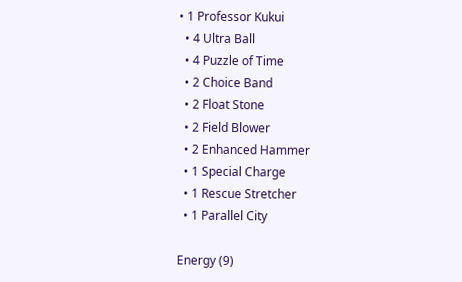• 1 Professor Kukui
  • 4 Ultra Ball
  • 4 Puzzle of Time
  • 2 Choice Band
  • 2 Float Stone
  • 2 Field Blower
  • 2 Enhanced Hammer
  • 1 Special Charge
  • 1 Rescue Stretcher
  • 1 Parallel City

Energy (9)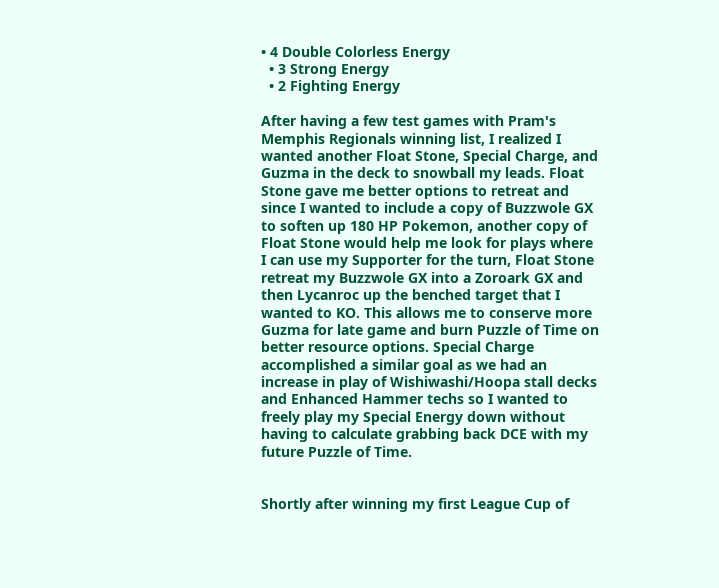• 4 Double Colorless Energy
  • 3 Strong Energy
  • 2 Fighting Energy

After having a few test games with Pram's Memphis Regionals winning list, I realized I wanted another Float Stone, Special Charge, and Guzma in the deck to snowball my leads. Float Stone gave me better options to retreat and since I wanted to include a copy of Buzzwole GX to soften up 180 HP Pokemon, another copy of Float Stone would help me look for plays where I can use my Supporter for the turn, Float Stone retreat my Buzzwole GX into a Zoroark GX and then Lycanroc up the benched target that I wanted to KO. This allows me to conserve more Guzma for late game and burn Puzzle of Time on better resource options. Special Charge accomplished a similar goal as we had an increase in play of Wishiwashi/Hoopa stall decks and Enhanced Hammer techs so I wanted to freely play my Special Energy down without having to calculate grabbing back DCE with my future Puzzle of Time.


Shortly after winning my first League Cup of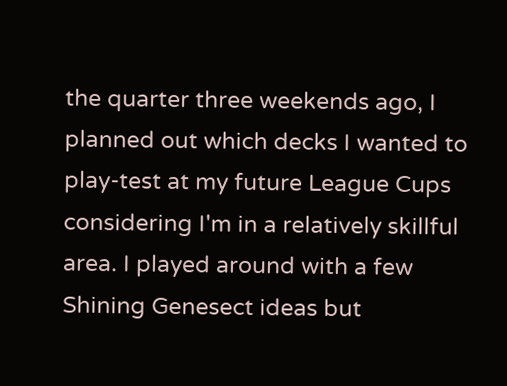the quarter three weekends ago, I planned out which decks I wanted to play-test at my future League Cups considering I'm in a relatively skillful area. I played around with a few Shining Genesect ideas but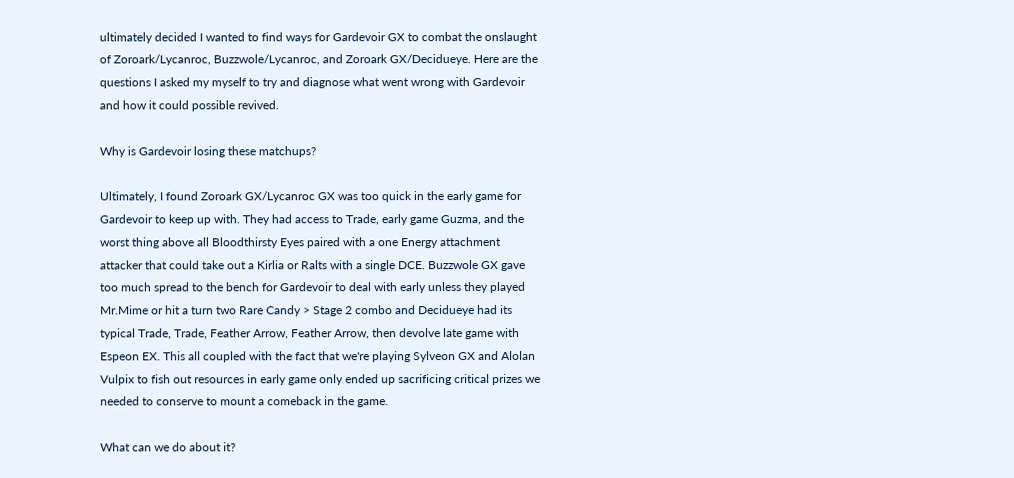ultimately decided I wanted to find ways for Gardevoir GX to combat the onslaught of Zoroark/Lycanroc, Buzzwole/Lycanroc, and Zoroark GX/Decidueye. Here are the questions I asked my myself to try and diagnose what went wrong with Gardevoir and how it could possible revived.

Why is Gardevoir losing these matchups?

Ultimately, I found Zoroark GX/Lycanroc GX was too quick in the early game for Gardevoir to keep up with. They had access to Trade, early game Guzma, and the worst thing above all Bloodthirsty Eyes paired with a one Energy attachment attacker that could take out a Kirlia or Ralts with a single DCE. Buzzwole GX gave too much spread to the bench for Gardevoir to deal with early unless they played Mr.Mime or hit a turn two Rare Candy > Stage 2 combo and Decidueye had its typical Trade, Trade, Feather Arrow, Feather Arrow, then devolve late game with Espeon EX. This all coupled with the fact that we're playing Sylveon GX and Alolan Vulpix to fish out resources in early game only ended up sacrificing critical prizes we needed to conserve to mount a comeback in the game.

What can we do about it?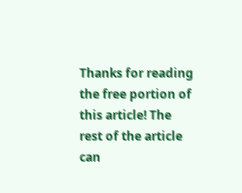Thanks for reading the free portion of this article! The rest of the article can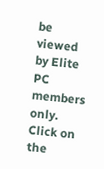be viewed by Elite PC members only. Click on the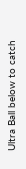Ultra Ball below to catch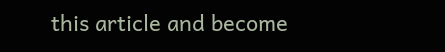this article and become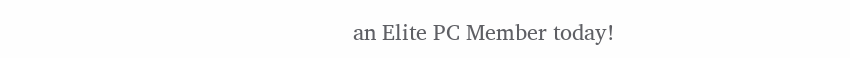an Elite PC Member today!